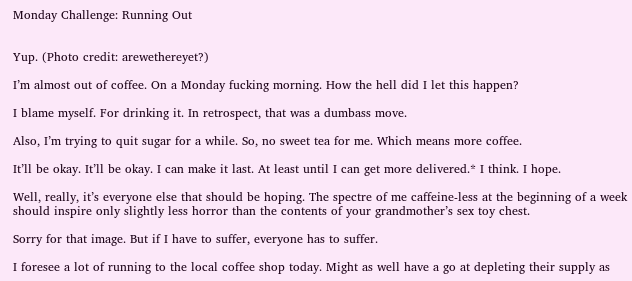Monday Challenge: Running Out


Yup. (Photo credit: arewethereyet?)

I’m almost out of coffee. On a Monday fucking morning. How the hell did I let this happen?

I blame myself. For drinking it. In retrospect, that was a dumbass move.

Also, I’m trying to quit sugar for a while. So, no sweet tea for me. Which means more coffee.

It’ll be okay. It’ll be okay. I can make it last. At least until I can get more delivered.* I think. I hope.

Well, really, it’s everyone else that should be hoping. The spectre of me caffeine-less at the beginning of a week should inspire only slightly less horror than the contents of your grandmother’s sex toy chest.

Sorry for that image. But if I have to suffer, everyone has to suffer.

I foresee a lot of running to the local coffee shop today. Might as well have a go at depleting their supply as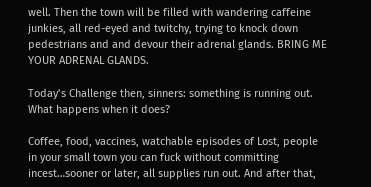well. Then the town will be filled with wandering caffeine junkies, all red-eyed and twitchy, trying to knock down pedestrians and and devour their adrenal glands. BRING ME YOUR ADRENAL GLANDS.

Today’s Challenge then, sinners: something is running out. What happens when it does?

Coffee, food, vaccines, watchable episodes of Lost, people in your small town you can fuck without committing incest…sooner or later, all supplies run out. And after that,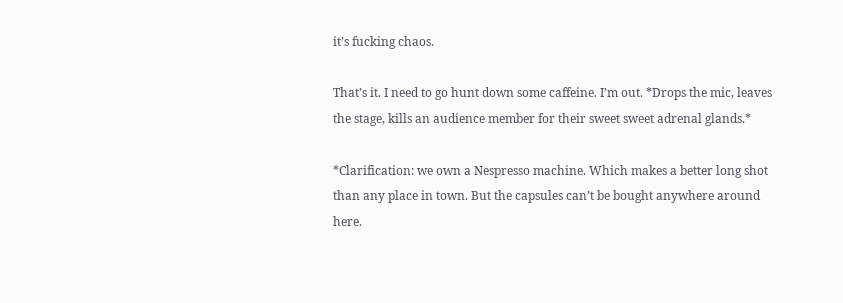it’s fucking chaos.

That’s it. I need to go hunt down some caffeine. I’m out. *Drops the mic, leaves the stage, kills an audience member for their sweet sweet adrenal glands.*

*Clarification: we own a Nespresso machine. Which makes a better long shot than any place in town. But the capsules can’t be bought anywhere around here.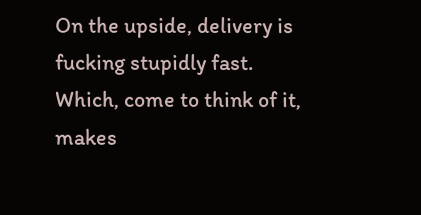On the upside, delivery is fucking stupidly fast. Which, come to think of it, makes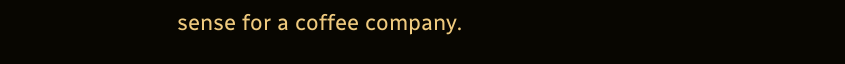sense for a coffee company.